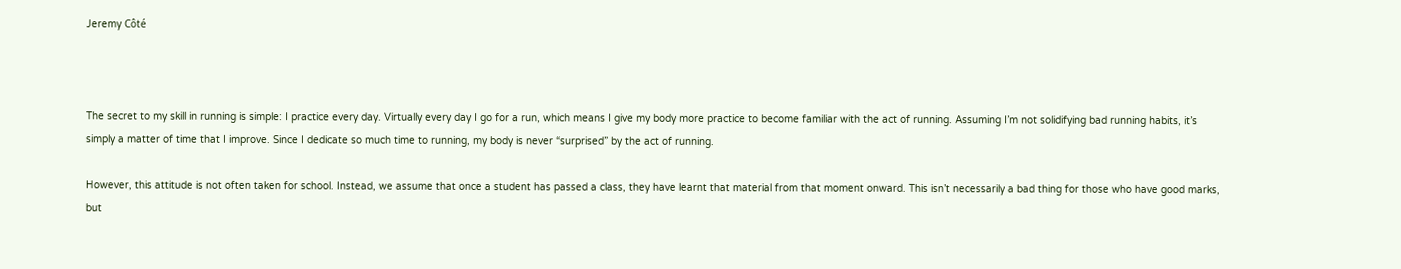Jeremy Côté



The secret to my skill in running is simple: I practice every day. Virtually every day I go for a run, which means I give my body more practice to become familiar with the act of running. Assuming I’m not solidifying bad running habits, it’s simply a matter of time that I improve. Since I dedicate so much time to running, my body is never “surprised” by the act of running.

However, this attitude is not often taken for school. Instead, we assume that once a student has passed a class, they have learnt that material from that moment onward. This isn’t necessarily a bad thing for those who have good marks, but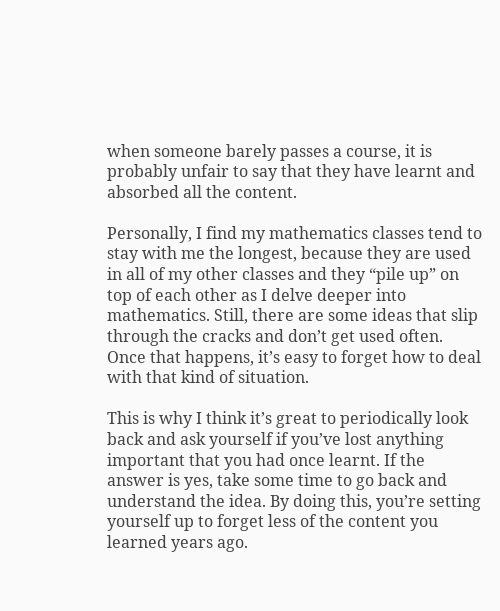when someone barely passes a course, it is probably unfair to say that they have learnt and absorbed all the content.

Personally, I find my mathematics classes tend to stay with me the longest, because they are used in all of my other classes and they “pile up” on top of each other as I delve deeper into mathematics. Still, there are some ideas that slip through the cracks and don’t get used often. Once that happens, it’s easy to forget how to deal with that kind of situation.

This is why I think it’s great to periodically look back and ask yourself if you’ve lost anything important that you had once learnt. If the answer is yes, take some time to go back and understand the idea. By doing this, you’re setting yourself up to forget less of the content you learned years ago.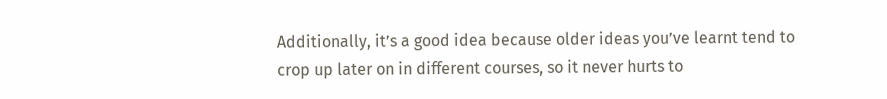Additionally, it’s a good idea because older ideas you’ve learnt tend to crop up later on in different courses, so it never hurts to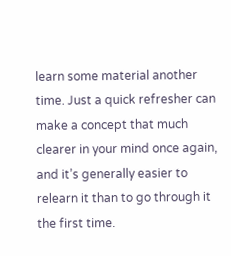learn some material another time. Just a quick refresher can make a concept that much clearer in your mind once again, and it’s generally easier to relearn it than to go through it the first time.